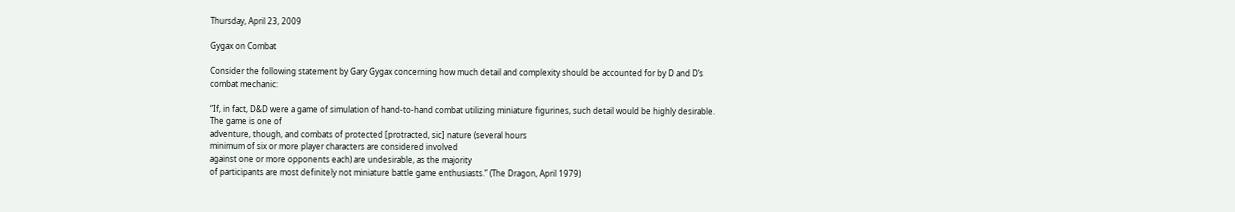Thursday, April 23, 2009

Gygax on Combat

Consider the following statement by Gary Gygax concerning how much detail and complexity should be accounted for by D and D’s combat mechanic:

“If, in fact, D&D were a game of simulation of hand-to-hand combat utilizing miniature figurines, such detail would be highly desirable. The game is one of
adventure, though, and combats of protected [protracted, sic] nature (several hours
minimum of six or more player characters are considered involved
against one or more opponents each) are undesirable, as the majority
of participants are most definitely not miniature battle game enthusiasts.” (The Dragon, April 1979)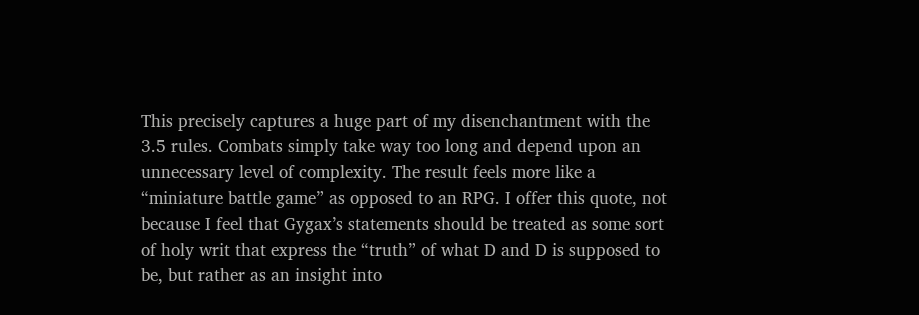This precisely captures a huge part of my disenchantment with the 3.5 rules. Combats simply take way too long and depend upon an unnecessary level of complexity. The result feels more like a “miniature battle game” as opposed to an RPG. I offer this quote, not because I feel that Gygax’s statements should be treated as some sort of holy writ that express the “truth” of what D and D is supposed to be, but rather as an insight into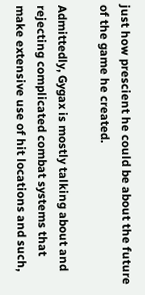just how prescient he could be about the future of the game he created.

Admittedly, Gygax is mostly talking about and rejecting complicated combat systems that make extensive use of hit locations and such,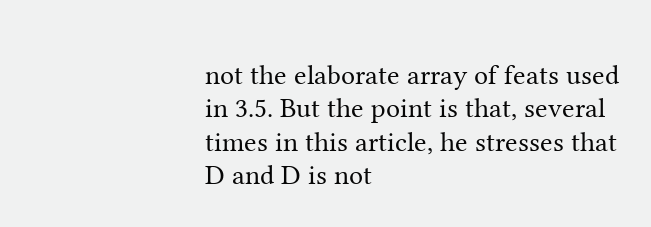not the elaborate array of feats used in 3.5. But the point is that, several times in this article, he stresses that D and D is not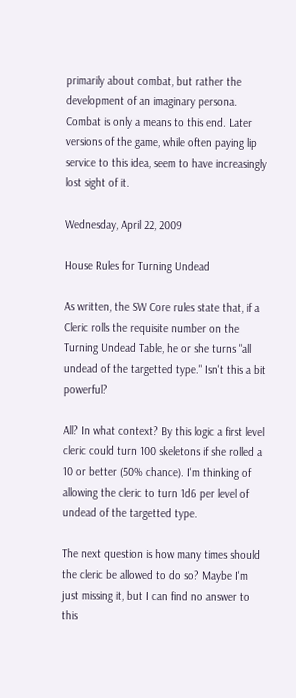primarily about combat, but rather the development of an imaginary persona. Combat is only a means to this end. Later versions of the game, while often paying lip service to this idea, seem to have increasingly lost sight of it.

Wednesday, April 22, 2009

House Rules for Turning Undead

As written, the SW Core rules state that, if a Cleric rolls the requisite number on the Turning Undead Table, he or she turns "all undead of the targetted type." Isn't this a bit powerful?

All? In what context? By this logic a first level cleric could turn 100 skeletons if she rolled a 10 or better (50% chance). I'm thinking of allowing the cleric to turn 1d6 per level of undead of the targetted type.

The next question is how many times should the cleric be allowed to do so? Maybe I'm just missing it, but I can find no answer to this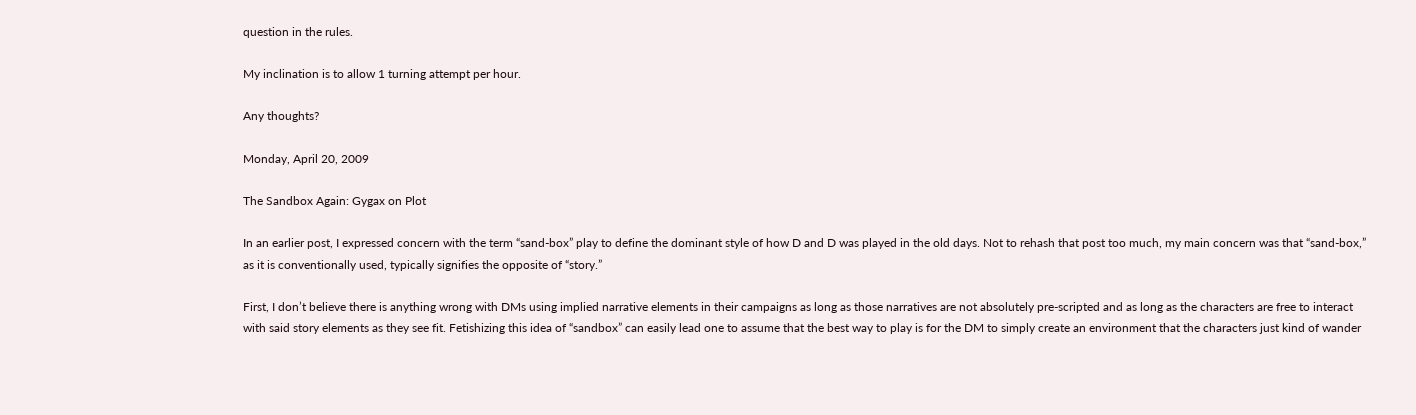question in the rules.

My inclination is to allow 1 turning attempt per hour.

Any thoughts?

Monday, April 20, 2009

The Sandbox Again: Gygax on Plot

In an earlier post, I expressed concern with the term “sand-box” play to define the dominant style of how D and D was played in the old days. Not to rehash that post too much, my main concern was that “sand-box,” as it is conventionally used, typically signifies the opposite of “story.”

First, I don’t believe there is anything wrong with DMs using implied narrative elements in their campaigns as long as those narratives are not absolutely pre-scripted and as long as the characters are free to interact with said story elements as they see fit. Fetishizing this idea of “sandbox” can easily lead one to assume that the best way to play is for the DM to simply create an environment that the characters just kind of wander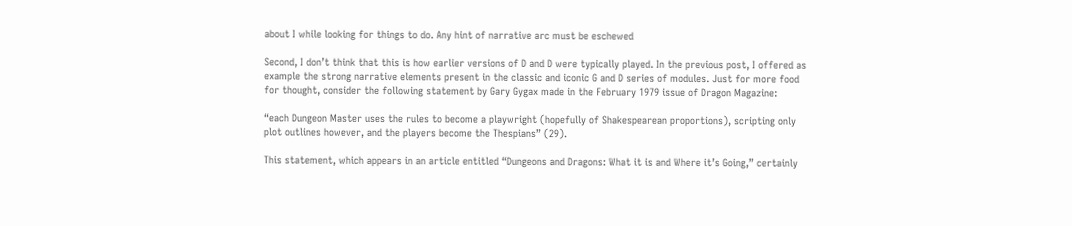about I while looking for things to do. Any hint of narrative arc must be eschewed

Second, I don’t think that this is how earlier versions of D and D were typically played. In the previous post, I offered as example the strong narrative elements present in the classic and iconic G and D series of modules. Just for more food for thought, consider the following statement by Gary Gygax made in the February 1979 issue of Dragon Magazine:

“each Dungeon Master uses the rules to become a playwright (hopefully of Shakespearean proportions), scripting only plot outlines however, and the players become the Thespians” (29).

This statement, which appears in an article entitled “Dungeons and Dragons: What it is and Where it’s Going,” certainly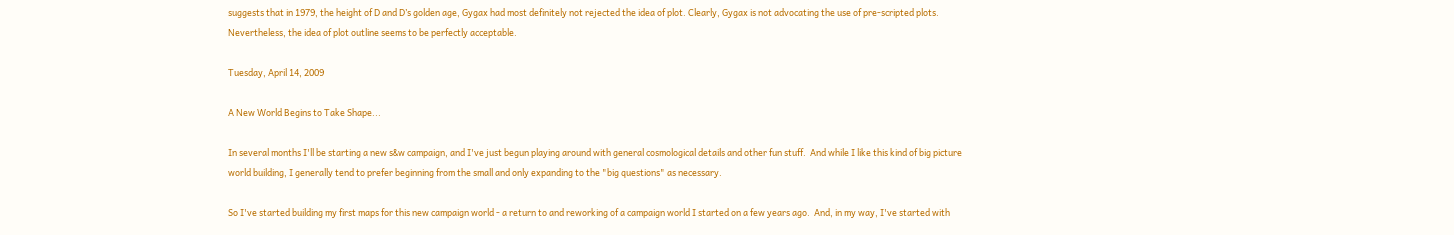suggests that in 1979, the height of D and D’s golden age, Gygax had most definitely not rejected the idea of plot. Clearly, Gygax is not advocating the use of pre-scripted plots. Nevertheless, the idea of plot outline seems to be perfectly acceptable.

Tuesday, April 14, 2009

A New World Begins to Take Shape...

In several months I'll be starting a new s&w campaign, and I've just begun playing around with general cosmological details and other fun stuff.  And while I like this kind of big picture world building, I generally tend to prefer beginning from the small and only expanding to the "big questions" as necessary.

So I've started building my first maps for this new campaign world - a return to and reworking of a campaign world I started on a few years ago.  And, in my way, I've started with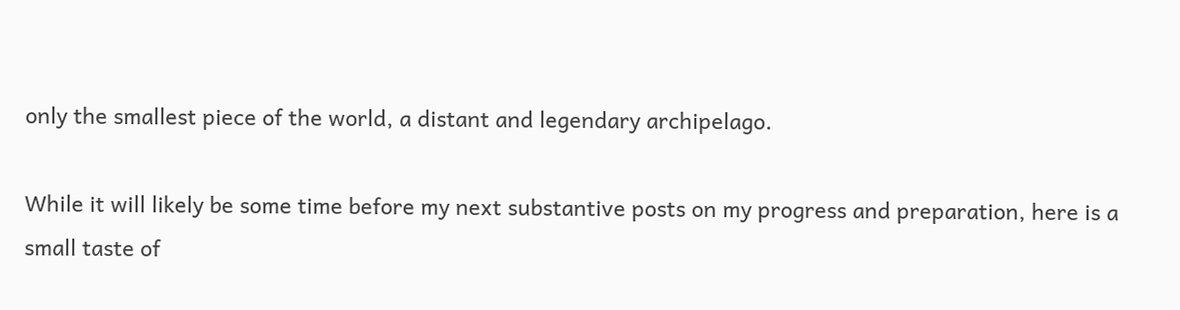only the smallest piece of the world, a distant and legendary archipelago.

While it will likely be some time before my next substantive posts on my progress and preparation, here is a small taste of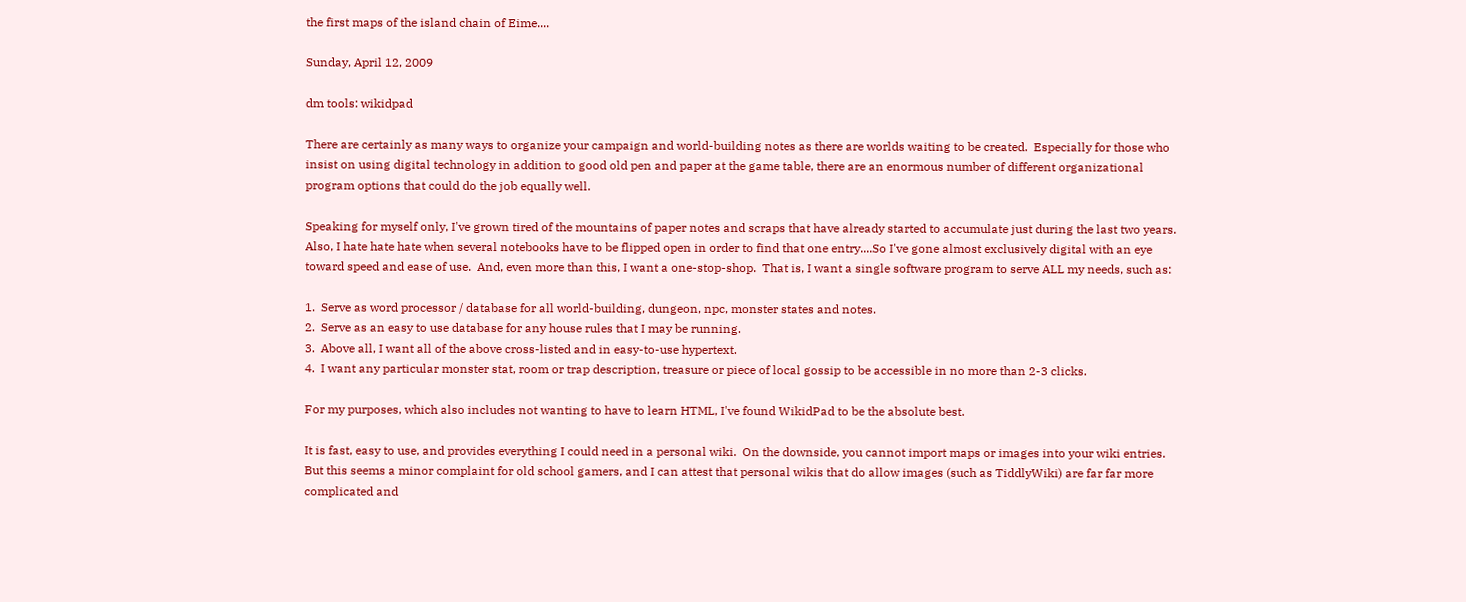the first maps of the island chain of Eime....

Sunday, April 12, 2009

dm tools: wikidpad

There are certainly as many ways to organize your campaign and world-building notes as there are worlds waiting to be created.  Especially for those who insist on using digital technology in addition to good old pen and paper at the game table, there are an enormous number of different organizational program options that could do the job equally well.

Speaking for myself only, I've grown tired of the mountains of paper notes and scraps that have already started to accumulate just during the last two years.  Also, I hate hate hate when several notebooks have to be flipped open in order to find that one entry....So I've gone almost exclusively digital with an eye toward speed and ease of use.  And, even more than this, I want a one-stop-shop.  That is, I want a single software program to serve ALL my needs, such as:

1.  Serve as word processor / database for all world-building, dungeon, npc, monster states and notes.
2.  Serve as an easy to use database for any house rules that I may be running.
3.  Above all, I want all of the above cross-listed and in easy-to-use hypertext.
4.  I want any particular monster stat, room or trap description, treasure or piece of local gossip to be accessible in no more than 2-3 clicks.

For my purposes, which also includes not wanting to have to learn HTML, I've found WikidPad to be the absolute best.

It is fast, easy to use, and provides everything I could need in a personal wiki.  On the downside, you cannot import maps or images into your wiki entries.  But this seems a minor complaint for old school gamers, and I can attest that personal wikis that do allow images (such as TiddlyWiki) are far far more complicated and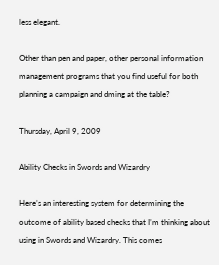less elegant.

Other than pen and paper, other personal information management programs that you find useful for both planning a campaign and dming at the table?

Thursday, April 9, 2009

Ability Checks in Swords and Wizardry

Here’s an interesting system for determining the outcome of ability based checks that I’m thinking about using in Swords and Wizardry. This comes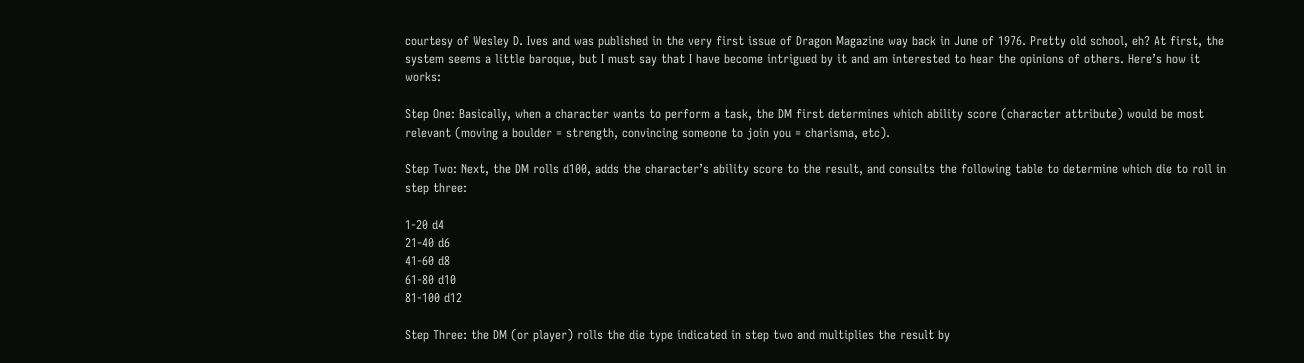courtesy of Wesley D. Ives and was published in the very first issue of Dragon Magazine way back in June of 1976. Pretty old school, eh? At first, the system seems a little baroque, but I must say that I have become intrigued by it and am interested to hear the opinions of others. Here’s how it works:

Step One: Basically, when a character wants to perform a task, the DM first determines which ability score (character attribute) would be most relevant (moving a boulder = strength, convincing someone to join you = charisma, etc).

Step Two: Next, the DM rolls d100, adds the character’s ability score to the result, and consults the following table to determine which die to roll in step three:

1-20 d4
21-40 d6
41-60 d8
61-80 d10
81-100 d12

Step Three: the DM (or player) rolls the die type indicated in step two and multiplies the result by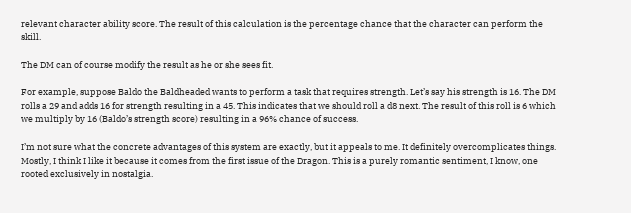relevant character ability score. The result of this calculation is the percentage chance that the character can perform the skill.

The DM can of course modify the result as he or she sees fit.

For example, suppose Baldo the Baldheaded wants to perform a task that requires strength. Let’s say his strength is 16. The DM rolls a 29 and adds 16 for strength resulting in a 45. This indicates that we should roll a d8 next. The result of this roll is 6 which we multiply by 16 (Baldo’s strength score) resulting in a 96% chance of success.

I’m not sure what the concrete advantages of this system are exactly, but it appeals to me. It definitely overcomplicates things. Mostly, I think I like it because it comes from the first issue of the Dragon. This is a purely romantic sentiment, I know, one rooted exclusively in nostalgia.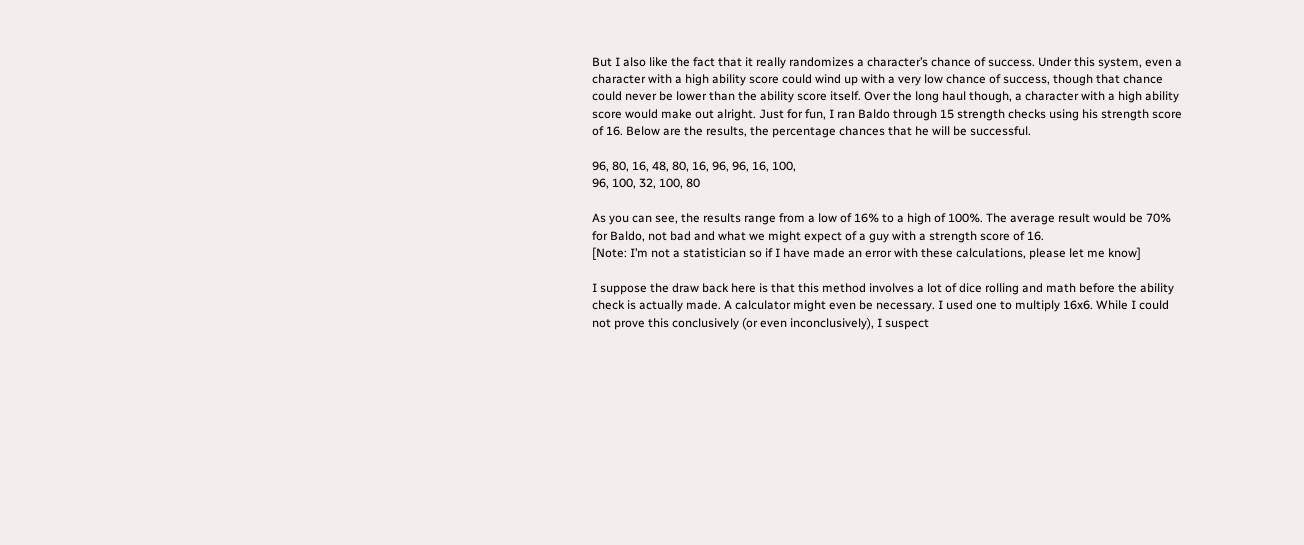But I also like the fact that it really randomizes a character’s chance of success. Under this system, even a character with a high ability score could wind up with a very low chance of success, though that chance could never be lower than the ability score itself. Over the long haul though, a character with a high ability score would make out alright. Just for fun, I ran Baldo through 15 strength checks using his strength score of 16. Below are the results, the percentage chances that he will be successful.

96, 80, 16, 48, 80, 16, 96, 96, 16, 100,
96, 100, 32, 100, 80

As you can see, the results range from a low of 16% to a high of 100%. The average result would be 70% for Baldo, not bad and what we might expect of a guy with a strength score of 16.
[Note: I’m not a statistician so if I have made an error with these calculations, please let me know]

I suppose the draw back here is that this method involves a lot of dice rolling and math before the ability check is actually made. A calculator might even be necessary. I used one to multiply 16x6. While I could not prove this conclusively (or even inconclusively), I suspect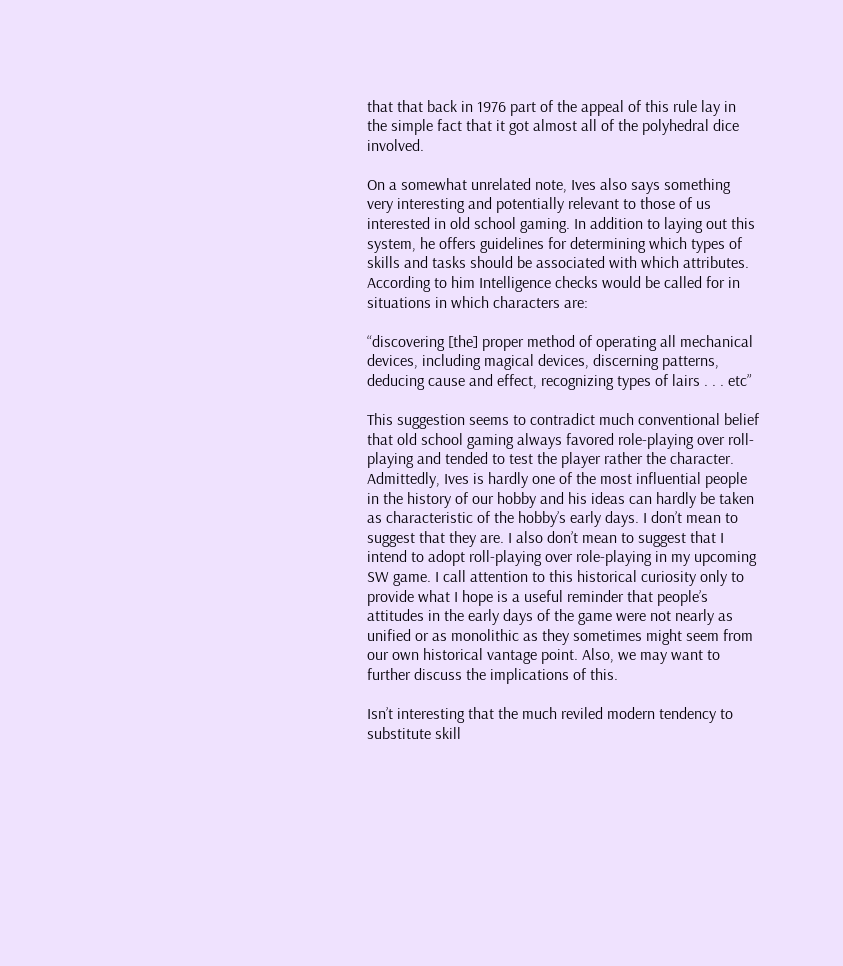that that back in 1976 part of the appeal of this rule lay in the simple fact that it got almost all of the polyhedral dice involved.

On a somewhat unrelated note, Ives also says something very interesting and potentially relevant to those of us interested in old school gaming. In addition to laying out this system, he offers guidelines for determining which types of skills and tasks should be associated with which attributes. According to him Intelligence checks would be called for in situations in which characters are:

“discovering [the] proper method of operating all mechanical devices, including magical devices, discerning patterns, deducing cause and effect, recognizing types of lairs . . . etc”

This suggestion seems to contradict much conventional belief that old school gaming always favored role-playing over roll-playing and tended to test the player rather the character. Admittedly, Ives is hardly one of the most influential people in the history of our hobby and his ideas can hardly be taken as characteristic of the hobby’s early days. I don’t mean to suggest that they are. I also don’t mean to suggest that I intend to adopt roll-playing over role-playing in my upcoming SW game. I call attention to this historical curiosity only to provide what I hope is a useful reminder that people’s attitudes in the early days of the game were not nearly as unified or as monolithic as they sometimes might seem from our own historical vantage point. Also, we may want to further discuss the implications of this.

Isn’t interesting that the much reviled modern tendency to substitute skill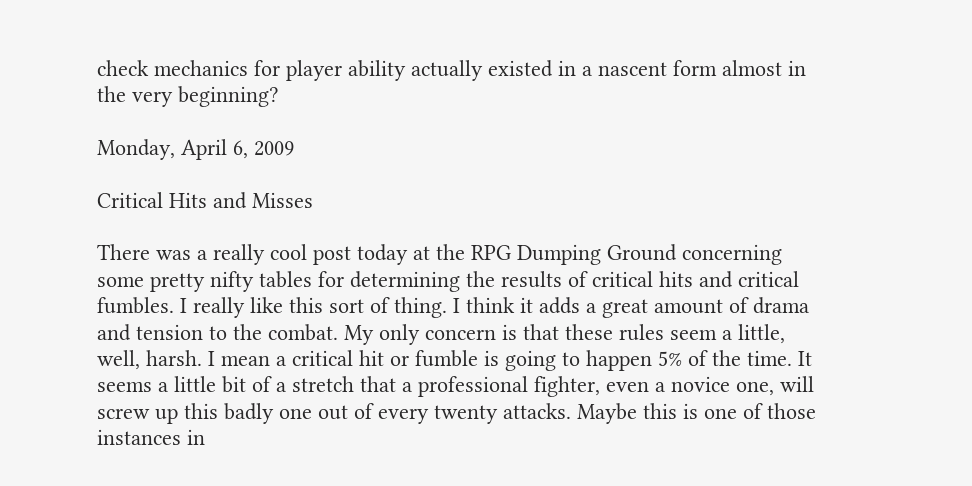check mechanics for player ability actually existed in a nascent form almost in the very beginning?

Monday, April 6, 2009

Critical Hits and Misses

There was a really cool post today at the RPG Dumping Ground concerning some pretty nifty tables for determining the results of critical hits and critical fumbles. I really like this sort of thing. I think it adds a great amount of drama and tension to the combat. My only concern is that these rules seem a little, well, harsh. I mean a critical hit or fumble is going to happen 5% of the time. It seems a little bit of a stretch that a professional fighter, even a novice one, will screw up this badly one out of every twenty attacks. Maybe this is one of those instances in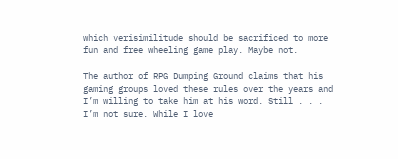which verisimilitude should be sacrificed to more fun and free wheeling game play. Maybe not.

The author of RPG Dumping Ground claims that his gaming groups loved these rules over the years and I’m willing to take him at his word. Still . . . I’m not sure. While I love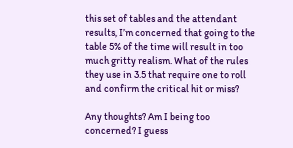this set of tables and the attendant results, I’m concerned that going to the table 5% of the time will result in too much gritty realism. What of the rules they use in 3.5 that require one to roll and confirm the critical hit or miss?

Any thoughts? Am I being too concerned? I guess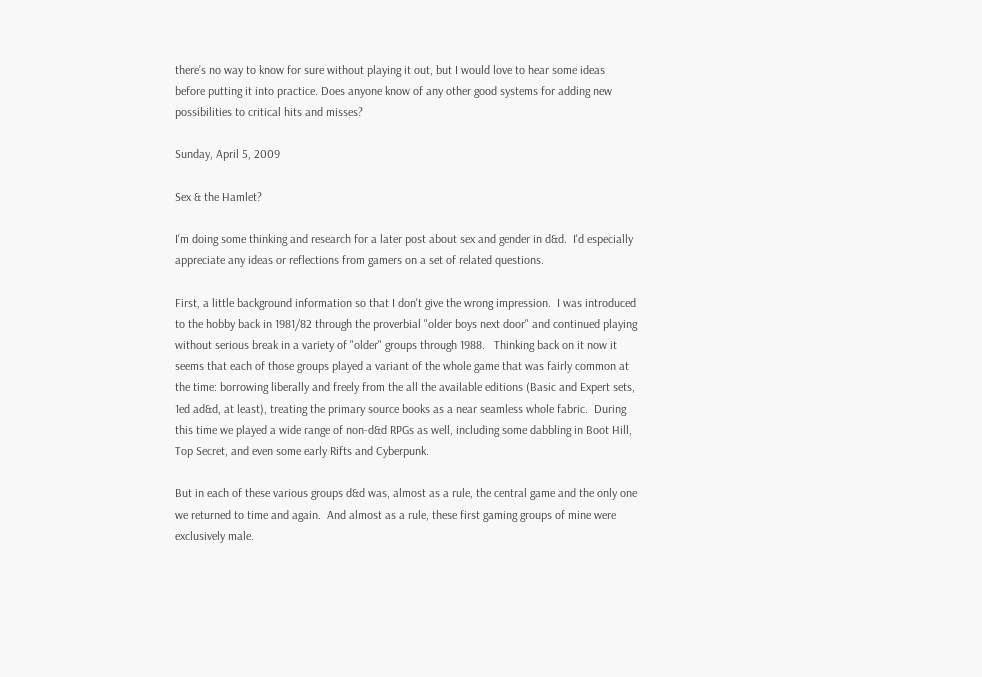there’s no way to know for sure without playing it out, but I would love to hear some ideas before putting it into practice. Does anyone know of any other good systems for adding new possibilities to critical hits and misses?

Sunday, April 5, 2009

Sex & the Hamlet?

I'm doing some thinking and research for a later post about sex and gender in d&d.  I'd especially appreciate any ideas or reflections from gamers on a set of related questions.

First, a little background information so that I don't give the wrong impression.  I was introduced to the hobby back in 1981/82 through the proverbial "older boys next door" and continued playing without serious break in a variety of "older" groups through 1988.   Thinking back on it now it seems that each of those groups played a variant of the whole game that was fairly common at the time: borrowing liberally and freely from the all the available editions (Basic and Expert sets, 1ed ad&d, at least), treating the primary source books as a near seamless whole fabric.  During this time we played a wide range of non-d&d RPGs as well, including some dabbling in Boot Hill, Top Secret, and even some early Rifts and Cyberpunk.

But in each of these various groups d&d was, almost as a rule, the central game and the only one we returned to time and again.  And almost as a rule, these first gaming groups of mine were exclusively male.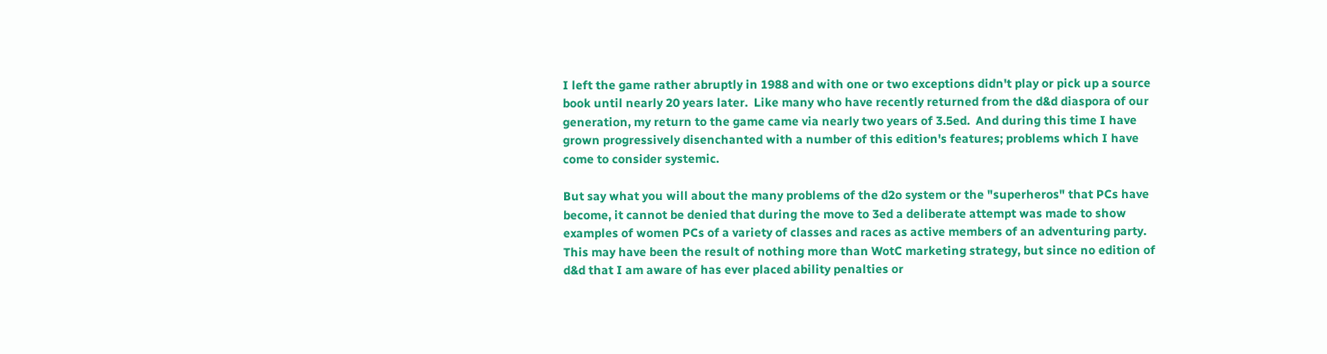I left the game rather abruptly in 1988 and with one or two exceptions didn't play or pick up a source book until nearly 20 years later.  Like many who have recently returned from the d&d diaspora of our generation, my return to the game came via nearly two years of 3.5ed.  And during this time I have grown progressively disenchanted with a number of this edition's features; problems which I have come to consider systemic.

But say what you will about the many problems of the d2o system or the "superheros" that PCs have become, it cannot be denied that during the move to 3ed a deliberate attempt was made to show examples of women PCs of a variety of classes and races as active members of an adventuring party.  This may have been the result of nothing more than WotC marketing strategy, but since no edition of d&d that I am aware of has ever placed ability penalties or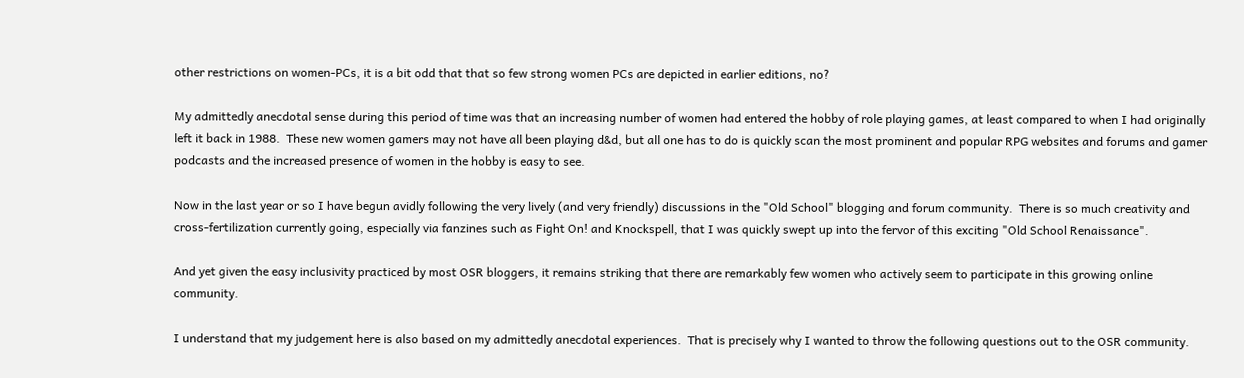other restrictions on women-PCs, it is a bit odd that that so few strong women PCs are depicted in earlier editions, no?

My admittedly anecdotal sense during this period of time was that an increasing number of women had entered the hobby of role playing games, at least compared to when I had originally left it back in 1988.  These new women gamers may not have all been playing d&d, but all one has to do is quickly scan the most prominent and popular RPG websites and forums and gamer podcasts and the increased presence of women in the hobby is easy to see.

Now in the last year or so I have begun avidly following the very lively (and very friendly) discussions in the "Old School" blogging and forum community.  There is so much creativity and cross-fertilization currently going, especially via fanzines such as Fight On! and Knockspell, that I was quickly swept up into the fervor of this exciting "Old School Renaissance".

And yet given the easy inclusivity practiced by most OSR bloggers, it remains striking that there are remarkably few women who actively seem to participate in this growing online community.

I understand that my judgement here is also based on my admittedly anecdotal experiences.  That is precisely why I wanted to throw the following questions out to the OSR community.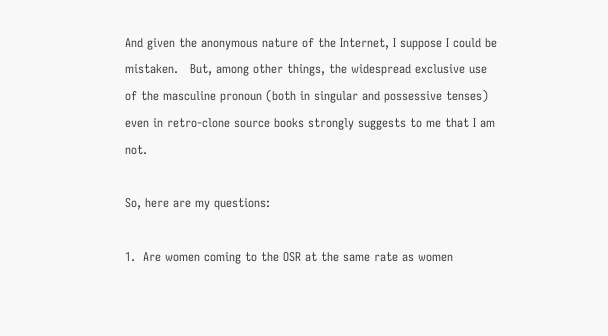And given the anonymous nature of the Internet, I suppose I could be mistaken.   But, among other things, the widespread exclusive use of the masculine pronoun (both in singular and possessive tenses) even in retro-clone source books strongly suggests to me that I am not.

So, here are my questions:

1.  Are women coming to the OSR at the same rate as women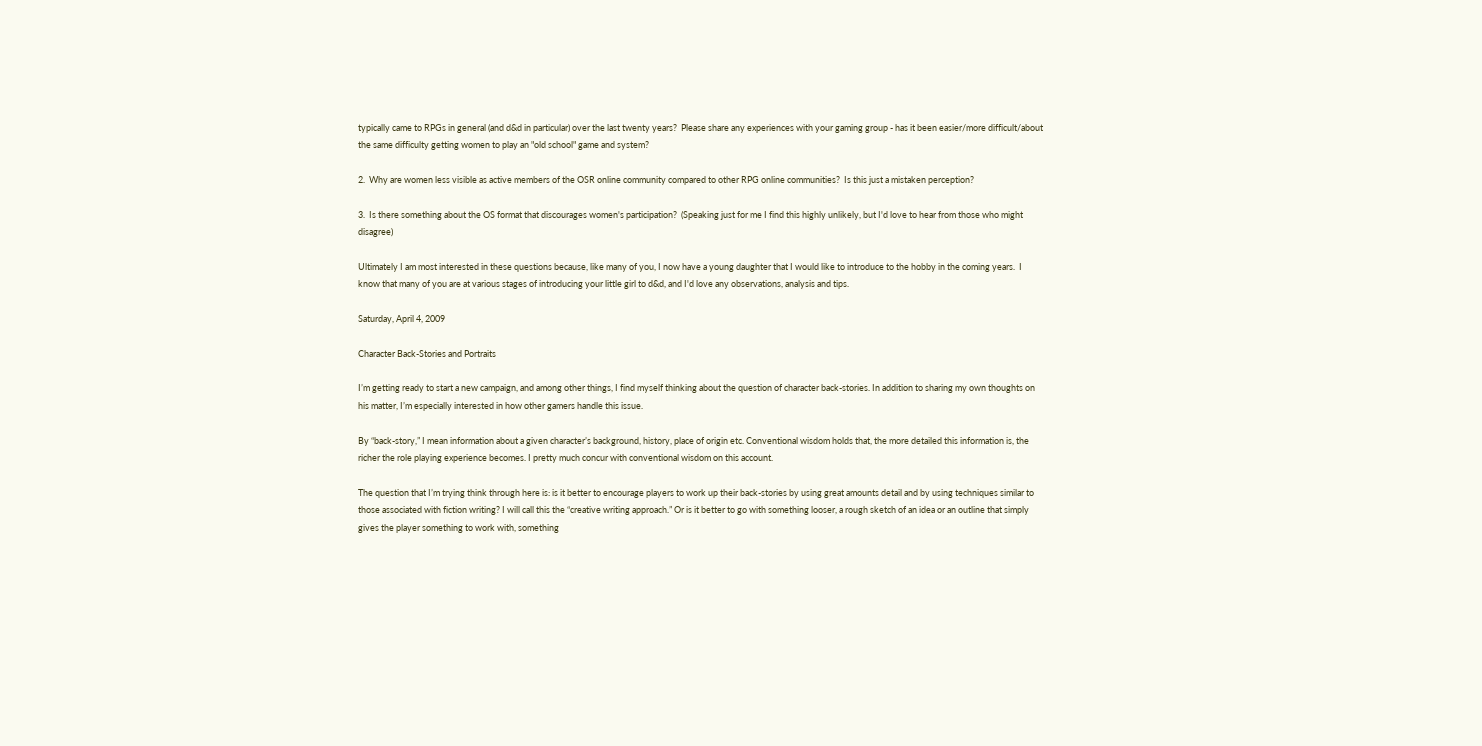typically came to RPGs in general (and d&d in particular) over the last twenty years?  Please share any experiences with your gaming group - has it been easier/more difficult/about the same difficulty getting women to play an "old school" game and system?

2.  Why are women less visible as active members of the OSR online community compared to other RPG online communities?  Is this just a mistaken perception?

3.  Is there something about the OS format that discourages women's participation?  (Speaking just for me I find this highly unlikely, but I'd love to hear from those who might disagree)

Ultimately I am most interested in these questions because, like many of you, I now have a young daughter that I would like to introduce to the hobby in the coming years.  I know that many of you are at various stages of introducing your little girl to d&d, and I'd love any observations, analysis and tips.

Saturday, April 4, 2009

Character Back-Stories and Portraits

I’m getting ready to start a new campaign, and among other things, I find myself thinking about the question of character back-stories. In addition to sharing my own thoughts on his matter, I’m especially interested in how other gamers handle this issue.

By “back-story,” I mean information about a given character’s background, history, place of origin etc. Conventional wisdom holds that, the more detailed this information is, the richer the role playing experience becomes. I pretty much concur with conventional wisdom on this account.

The question that I’m trying think through here is: is it better to encourage players to work up their back-stories by using great amounts detail and by using techniques similar to those associated with fiction writing? I will call this the “creative writing approach.” Or is it better to go with something looser, a rough sketch of an idea or an outline that simply gives the player something to work with, something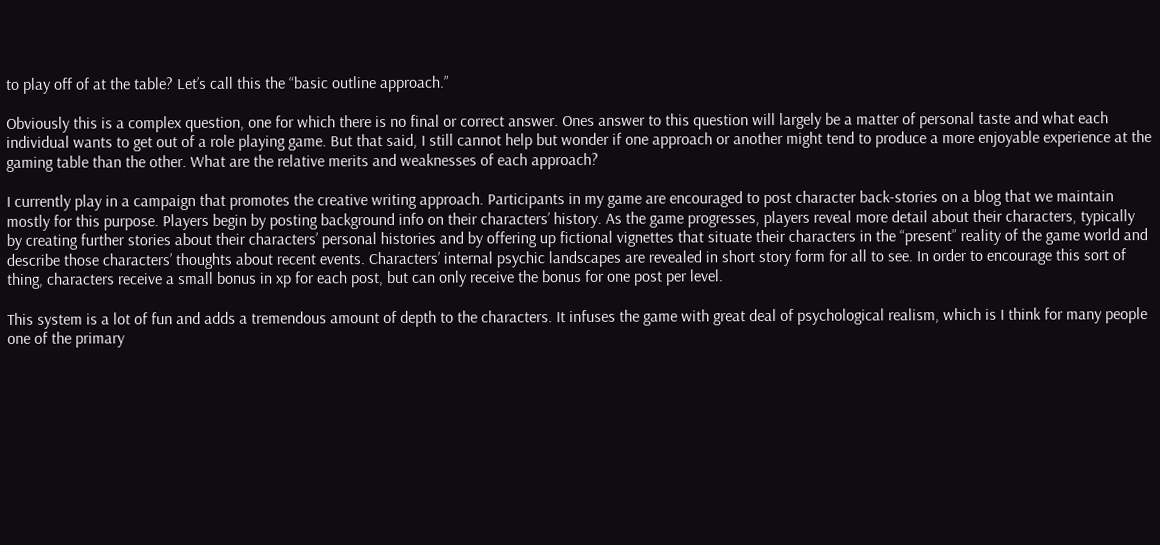to play off of at the table? Let’s call this the “basic outline approach.”

Obviously this is a complex question, one for which there is no final or correct answer. Ones answer to this question will largely be a matter of personal taste and what each individual wants to get out of a role playing game. But that said, I still cannot help but wonder if one approach or another might tend to produce a more enjoyable experience at the gaming table than the other. What are the relative merits and weaknesses of each approach?

I currently play in a campaign that promotes the creative writing approach. Participants in my game are encouraged to post character back-stories on a blog that we maintain mostly for this purpose. Players begin by posting background info on their characters’ history. As the game progresses, players reveal more detail about their characters, typically by creating further stories about their characters’ personal histories and by offering up fictional vignettes that situate their characters in the “present” reality of the game world and describe those characters’ thoughts about recent events. Characters’ internal psychic landscapes are revealed in short story form for all to see. In order to encourage this sort of thing, characters receive a small bonus in xp for each post, but can only receive the bonus for one post per level.

This system is a lot of fun and adds a tremendous amount of depth to the characters. It infuses the game with great deal of psychological realism, which is I think for many people one of the primary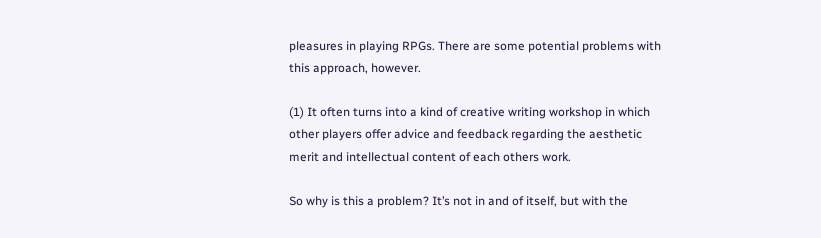pleasures in playing RPGs. There are some potential problems with this approach, however.

(1) It often turns into a kind of creative writing workshop in which other players offer advice and feedback regarding the aesthetic merit and intellectual content of each others work.

So why is this a problem? It’s not in and of itself, but with the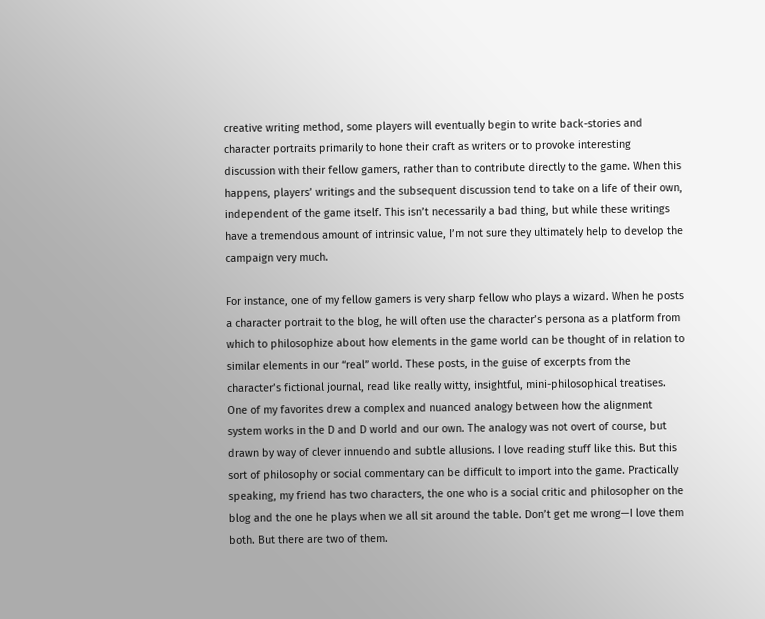creative writing method, some players will eventually begin to write back-stories and character portraits primarily to hone their craft as writers or to provoke interesting discussion with their fellow gamers, rather than to contribute directly to the game. When this happens, players’ writings and the subsequent discussion tend to take on a life of their own, independent of the game itself. This isn’t necessarily a bad thing, but while these writings have a tremendous amount of intrinsic value, I’m not sure they ultimately help to develop the campaign very much.

For instance, one of my fellow gamers is very sharp fellow who plays a wizard. When he posts a character portrait to the blog, he will often use the character’s persona as a platform from which to philosophize about how elements in the game world can be thought of in relation to similar elements in our “real” world. These posts, in the guise of excerpts from the character’s fictional journal, read like really witty, insightful, mini-philosophical treatises. One of my favorites drew a complex and nuanced analogy between how the alignment system works in the D and D world and our own. The analogy was not overt of course, but drawn by way of clever innuendo and subtle allusions. I love reading stuff like this. But this sort of philosophy or social commentary can be difficult to import into the game. Practically speaking, my friend has two characters, the one who is a social critic and philosopher on the blog and the one he plays when we all sit around the table. Don’t get me wrong—I love them both. But there are two of them.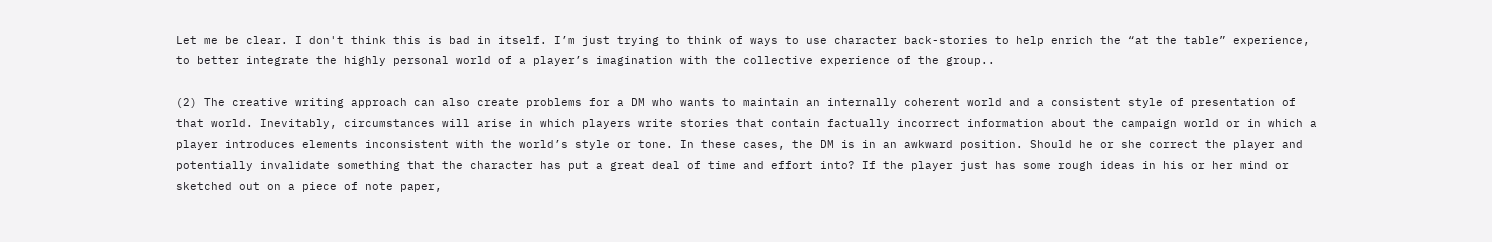Let me be clear. I don't think this is bad in itself. I’m just trying to think of ways to use character back-stories to help enrich the “at the table” experience, to better integrate the highly personal world of a player’s imagination with the collective experience of the group..

(2) The creative writing approach can also create problems for a DM who wants to maintain an internally coherent world and a consistent style of presentation of that world. Inevitably, circumstances will arise in which players write stories that contain factually incorrect information about the campaign world or in which a player introduces elements inconsistent with the world’s style or tone. In these cases, the DM is in an awkward position. Should he or she correct the player and potentially invalidate something that the character has put a great deal of time and effort into? If the player just has some rough ideas in his or her mind or sketched out on a piece of note paper,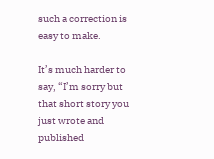such a correction is easy to make.

It’s much harder to say, “I’m sorry but that short story you just wrote and published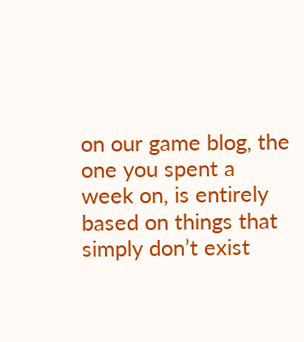on our game blog, the one you spent a week on, is entirely based on things that simply don’t exist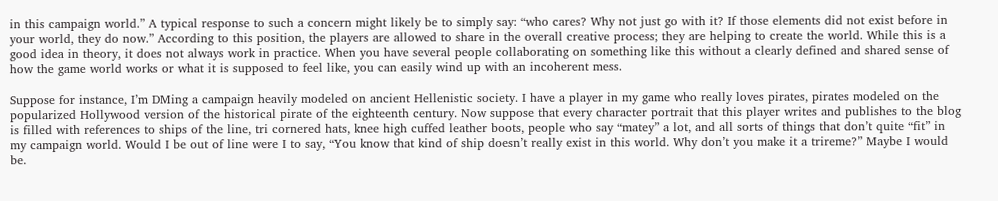in this campaign world.” A typical response to such a concern might likely be to simply say: “who cares? Why not just go with it? If those elements did not exist before in your world, they do now.” According to this position, the players are allowed to share in the overall creative process; they are helping to create the world. While this is a good idea in theory, it does not always work in practice. When you have several people collaborating on something like this without a clearly defined and shared sense of how the game world works or what it is supposed to feel like, you can easily wind up with an incoherent mess.

Suppose for instance, I’m DMing a campaign heavily modeled on ancient Hellenistic society. I have a player in my game who really loves pirates, pirates modeled on the popularized Hollywood version of the historical pirate of the eighteenth century. Now suppose that every character portrait that this player writes and publishes to the blog is filled with references to ships of the line, tri cornered hats, knee high cuffed leather boots, people who say “matey” a lot, and all sorts of things that don’t quite “fit” in my campaign world. Would I be out of line were I to say, “You know that kind of ship doesn’t really exist in this world. Why don’t you make it a trireme?” Maybe I would be.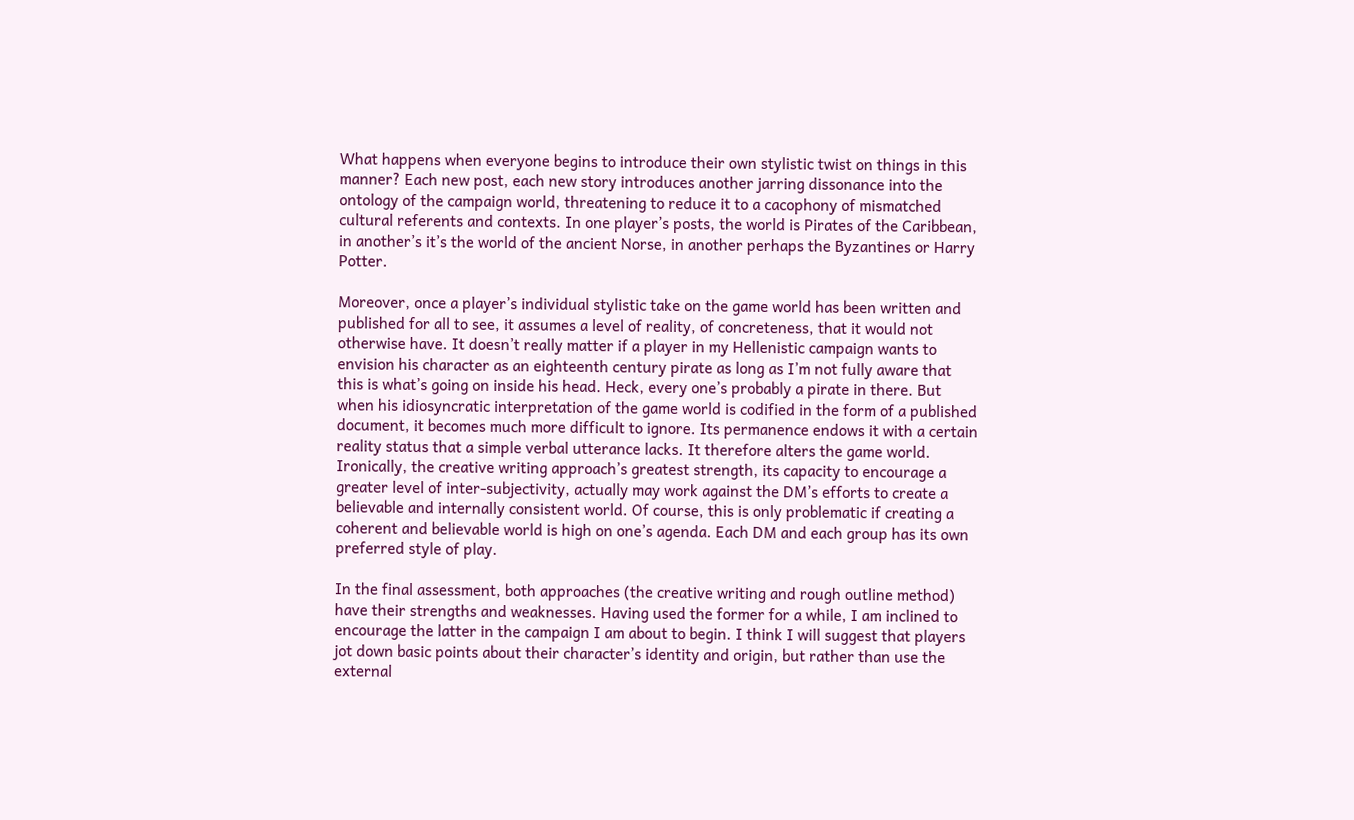What happens when everyone begins to introduce their own stylistic twist on things in this manner? Each new post, each new story introduces another jarring dissonance into the ontology of the campaign world, threatening to reduce it to a cacophony of mismatched cultural referents and contexts. In one player’s posts, the world is Pirates of the Caribbean, in another’s it’s the world of the ancient Norse, in another perhaps the Byzantines or Harry Potter.

Moreover, once a player’s individual stylistic take on the game world has been written and published for all to see, it assumes a level of reality, of concreteness, that it would not otherwise have. It doesn’t really matter if a player in my Hellenistic campaign wants to envision his character as an eighteenth century pirate as long as I’m not fully aware that this is what’s going on inside his head. Heck, every one’s probably a pirate in there. But when his idiosyncratic interpretation of the game world is codified in the form of a published document, it becomes much more difficult to ignore. Its permanence endows it with a certain reality status that a simple verbal utterance lacks. It therefore alters the game world. Ironically, the creative writing approach’s greatest strength, its capacity to encourage a greater level of inter-subjectivity, actually may work against the DM’s efforts to create a believable and internally consistent world. Of course, this is only problematic if creating a coherent and believable world is high on one’s agenda. Each DM and each group has its own preferred style of play.

In the final assessment, both approaches (the creative writing and rough outline method) have their strengths and weaknesses. Having used the former for a while, I am inclined to encourage the latter in the campaign I am about to begin. I think I will suggest that players jot down basic points about their character’s identity and origin, but rather than use the external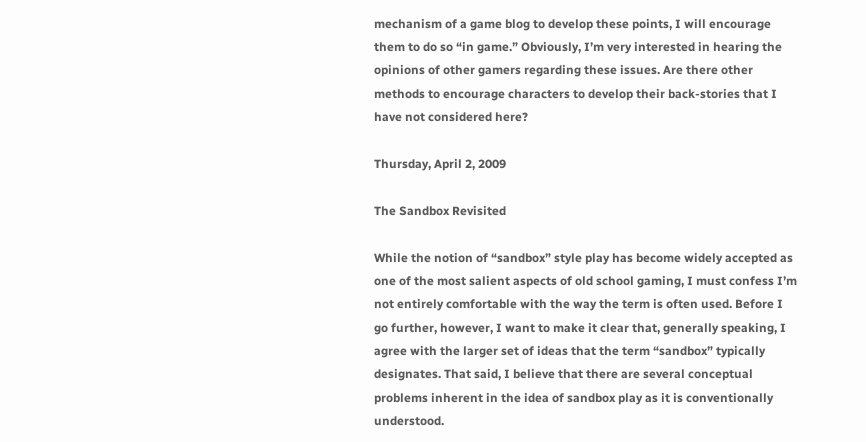mechanism of a game blog to develop these points, I will encourage them to do so “in game.” Obviously, I’m very interested in hearing the opinions of other gamers regarding these issues. Are there other methods to encourage characters to develop their back-stories that I have not considered here?

Thursday, April 2, 2009

The Sandbox Revisited

While the notion of “sandbox” style play has become widely accepted as one of the most salient aspects of old school gaming, I must confess I’m not entirely comfortable with the way the term is often used. Before I go further, however, I want to make it clear that, generally speaking, I agree with the larger set of ideas that the term “sandbox” typically designates. That said, I believe that there are several conceptual problems inherent in the idea of sandbox play as it is conventionally understood.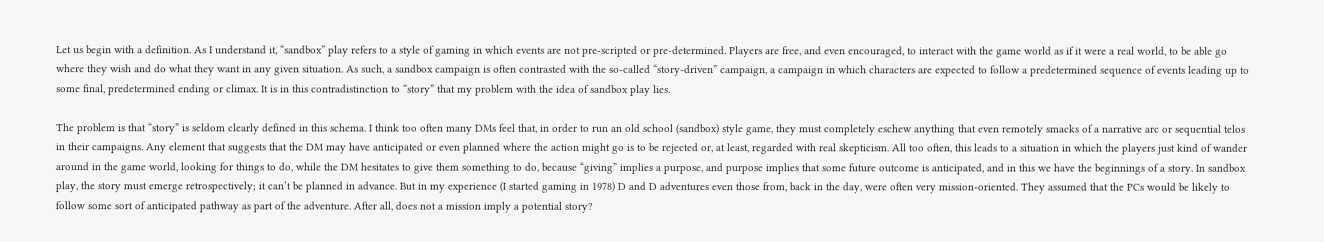Let us begin with a definition. As I understand it, “sandbox” play refers to a style of gaming in which events are not pre-scripted or pre-determined. Players are free, and even encouraged, to interact with the game world as if it were a real world, to be able go where they wish and do what they want in any given situation. As such, a sandbox campaign is often contrasted with the so-called “story-driven” campaign, a campaign in which characters are expected to follow a predetermined sequence of events leading up to some final, predetermined ending or climax. It is in this contradistinction to “story” that my problem with the idea of sandbox play lies.

The problem is that “story” is seldom clearly defined in this schema. I think too often many DMs feel that, in order to run an old school (sandbox) style game, they must completely eschew anything that even remotely smacks of a narrative arc or sequential telos in their campaigns. Any element that suggests that the DM may have anticipated or even planned where the action might go is to be rejected or, at least, regarded with real skepticism. All too often, this leads to a situation in which the players just kind of wander around in the game world, looking for things to do, while the DM hesitates to give them something to do, because “giving” implies a purpose, and purpose implies that some future outcome is anticipated, and in this we have the beginnings of a story. In sandbox play, the story must emerge retrospectively; it can’t be planned in advance. But in my experience (I started gaming in 1978) D and D adventures even those from, back in the day, were often very mission-oriented. They assumed that the PCs would be likely to follow some sort of anticipated pathway as part of the adventure. After all, does not a mission imply a potential story?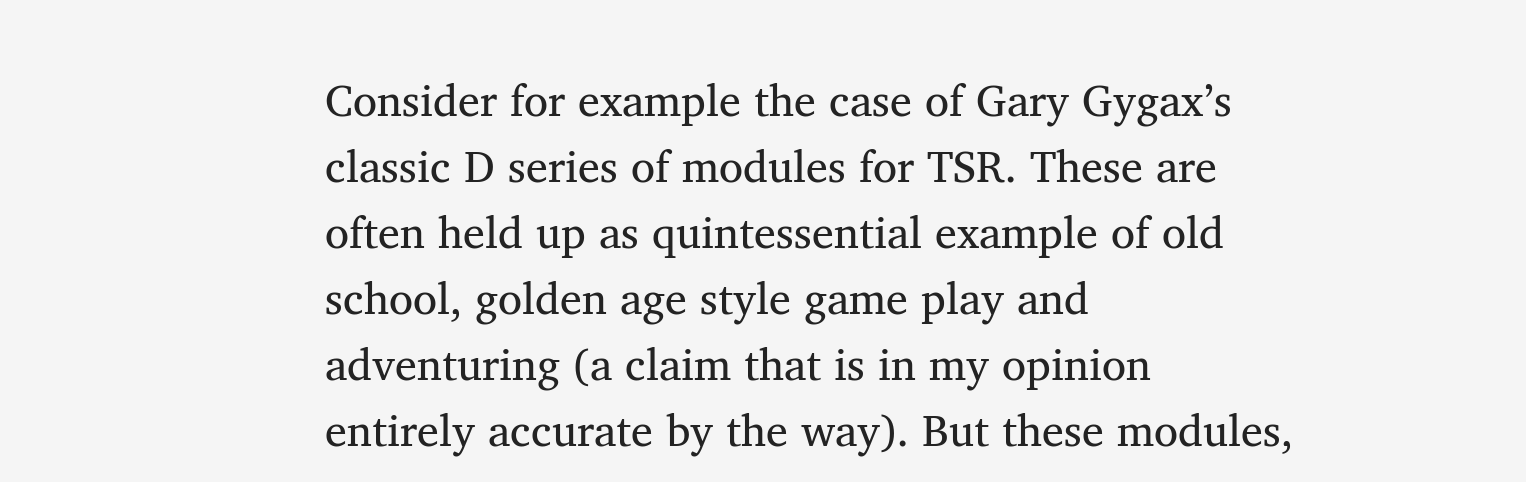Consider for example the case of Gary Gygax’s classic D series of modules for TSR. These are often held up as quintessential example of old school, golden age style game play and adventuring (a claim that is in my opinion entirely accurate by the way). But these modules,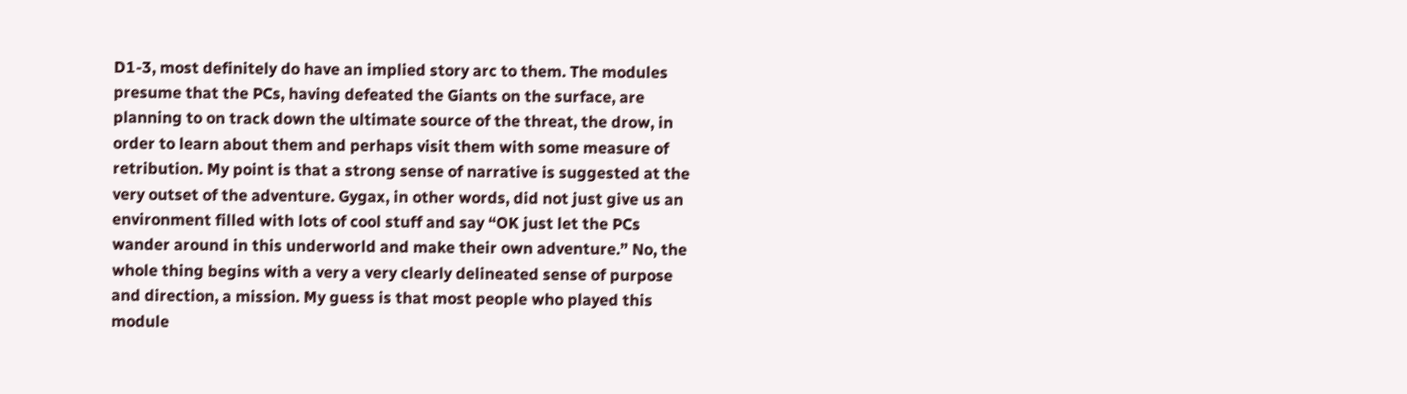D1-3, most definitely do have an implied story arc to them. The modules presume that the PCs, having defeated the Giants on the surface, are planning to on track down the ultimate source of the threat, the drow, in order to learn about them and perhaps visit them with some measure of retribution. My point is that a strong sense of narrative is suggested at the very outset of the adventure. Gygax, in other words, did not just give us an environment filled with lots of cool stuff and say “OK just let the PCs wander around in this underworld and make their own adventure.” No, the whole thing begins with a very a very clearly delineated sense of purpose and direction, a mission. My guess is that most people who played this module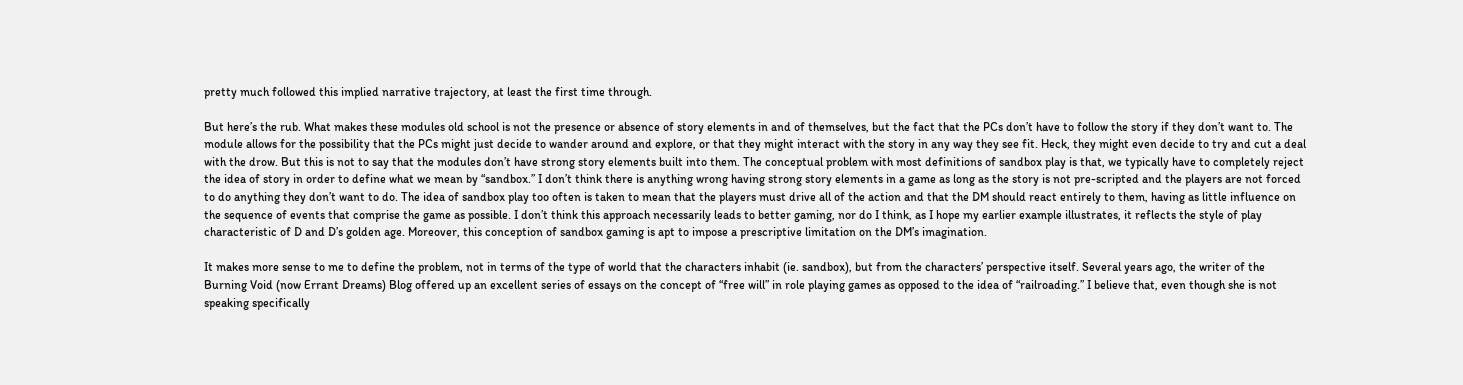pretty much followed this implied narrative trajectory, at least the first time through.

But here’s the rub. What makes these modules old school is not the presence or absence of story elements in and of themselves, but the fact that the PCs don’t have to follow the story if they don’t want to. The module allows for the possibility that the PCs might just decide to wander around and explore, or that they might interact with the story in any way they see fit. Heck, they might even decide to try and cut a deal with the drow. But this is not to say that the modules don’t have strong story elements built into them. The conceptual problem with most definitions of sandbox play is that, we typically have to completely reject the idea of story in order to define what we mean by “sandbox.” I don’t think there is anything wrong having strong story elements in a game as long as the story is not pre-scripted and the players are not forced to do anything they don’t want to do. The idea of sandbox play too often is taken to mean that the players must drive all of the action and that the DM should react entirely to them, having as little influence on the sequence of events that comprise the game as possible. I don’t think this approach necessarily leads to better gaming, nor do I think, as I hope my earlier example illustrates, it reflects the style of play characteristic of D and D’s golden age. Moreover, this conception of sandbox gaming is apt to impose a prescriptive limitation on the DM’s imagination.

It makes more sense to me to define the problem, not in terms of the type of world that the characters inhabit (ie. sandbox), but from the characters’ perspective itself. Several years ago, the writer of the Burning Void (now Errant Dreams) Blog offered up an excellent series of essays on the concept of “free will” in role playing games as opposed to the idea of “railroading.” I believe that, even though she is not speaking specifically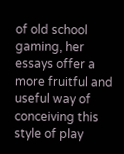of old school gaming, her essays offer a more fruitful and useful way of conceiving this style of play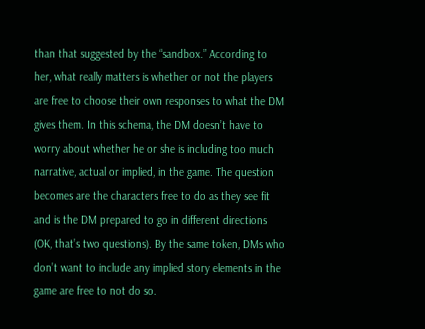than that suggested by the “sandbox.” According to her, what really matters is whether or not the players are free to choose their own responses to what the DM gives them. In this schema, the DM doesn’t have to worry about whether he or she is including too much narrative, actual or implied, in the game. The question becomes are the characters free to do as they see fit and is the DM prepared to go in different directions (OK, that’s two questions). By the same token, DMs who don’t want to include any implied story elements in the game are free to not do so.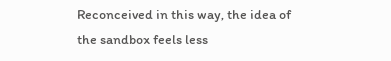Reconceived in this way, the idea of the sandbox feels less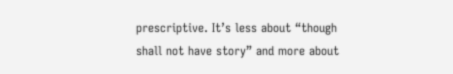prescriptive. It’s less about “though shall not have story” and more about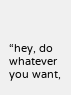“hey, do whatever you want,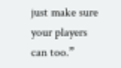just make sure your players can too.”